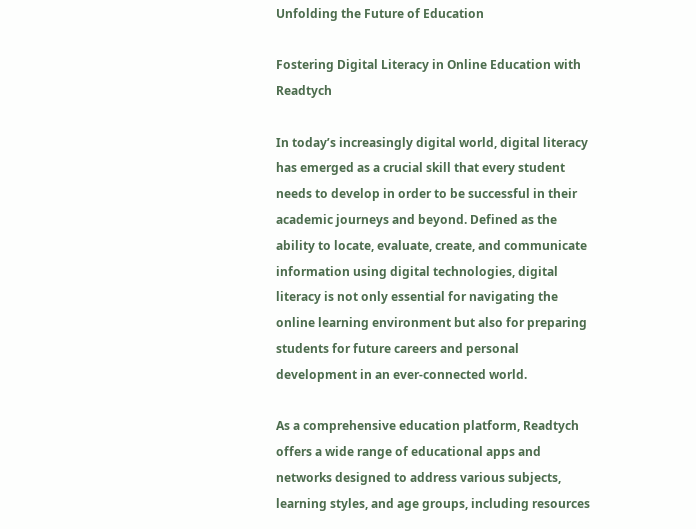Unfolding the Future of Education

Fostering Digital Literacy in Online Education with Readtych

In today’s increasingly digital world, digital literacy has emerged as a crucial skill that every student needs to develop in order to be successful in their academic journeys and beyond. Defined as the ability to locate, evaluate, create, and communicate information using digital technologies, digital literacy is not only essential for navigating the online learning environment but also for preparing students for future careers and personal development in an ever-connected world.

As a comprehensive education platform, Readtych offers a wide range of educational apps and networks designed to address various subjects, learning styles, and age groups, including resources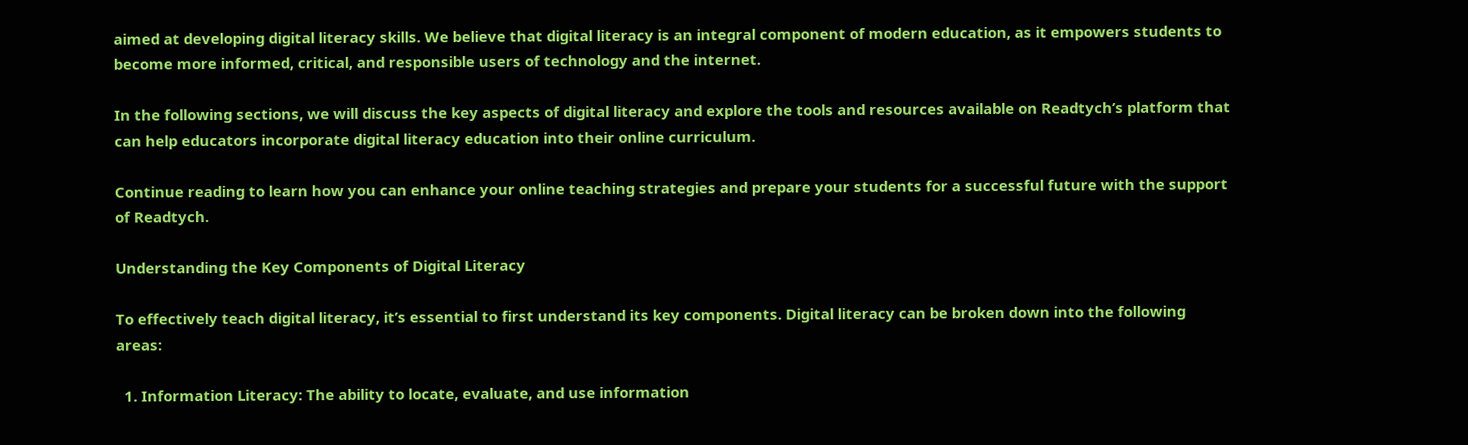aimed at developing digital literacy skills. We believe that digital literacy is an integral component of modern education, as it empowers students to become more informed, critical, and responsible users of technology and the internet.

In the following sections, we will discuss the key aspects of digital literacy and explore the tools and resources available on Readtych’s platform that can help educators incorporate digital literacy education into their online curriculum.

Continue reading to learn how you can enhance your online teaching strategies and prepare your students for a successful future with the support of Readtych.

Understanding the Key Components of Digital Literacy

To effectively teach digital literacy, it’s essential to first understand its key components. Digital literacy can be broken down into the following areas:

  1. Information Literacy: The ability to locate, evaluate, and use information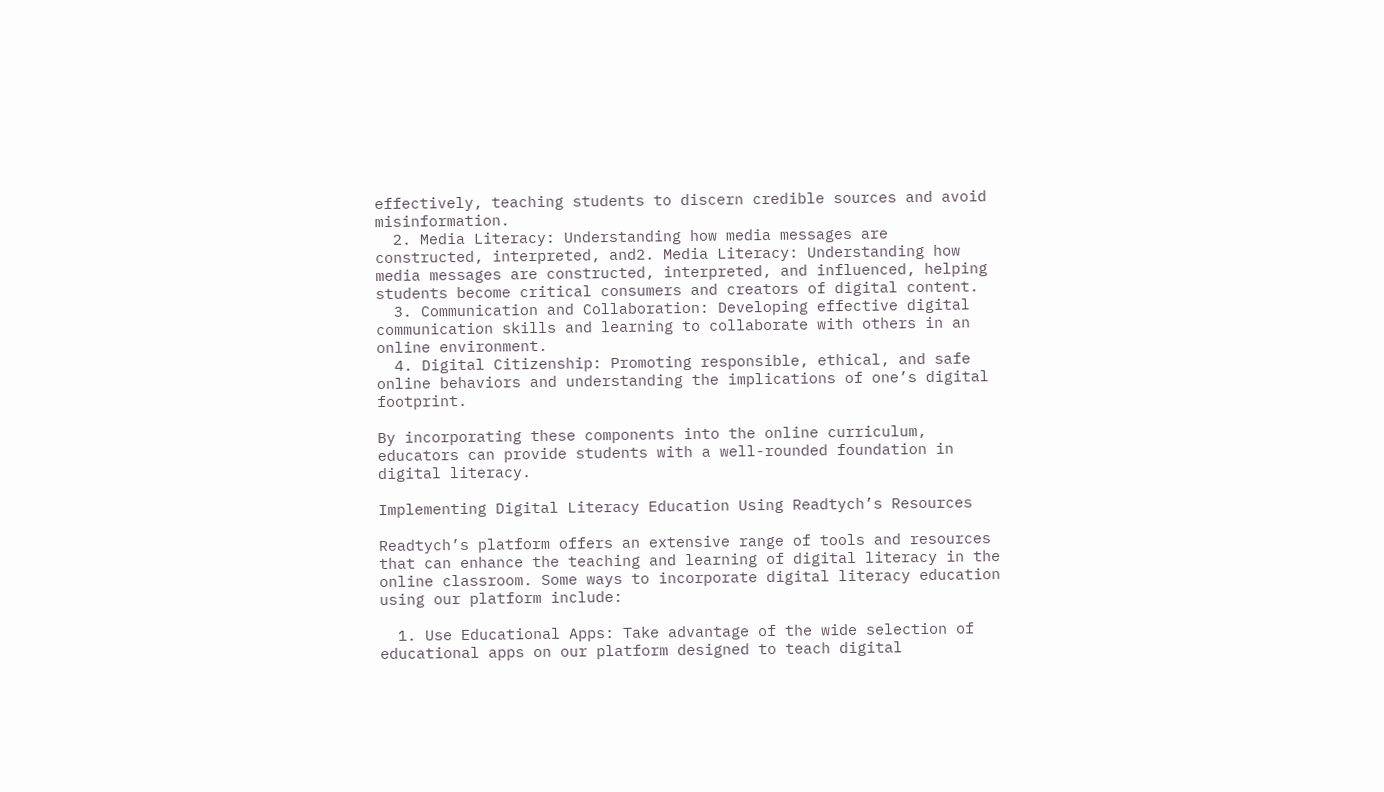effectively, teaching students to discern credible sources and avoid misinformation.
  2. Media Literacy: Understanding how media messages are constructed, interpreted, and2. Media Literacy: Understanding how media messages are constructed, interpreted, and influenced, helping students become critical consumers and creators of digital content.
  3. Communication and Collaboration: Developing effective digital communication skills and learning to collaborate with others in an online environment.
  4. Digital Citizenship: Promoting responsible, ethical, and safe online behaviors and understanding the implications of one’s digital footprint.

By incorporating these components into the online curriculum, educators can provide students with a well-rounded foundation in digital literacy.

Implementing Digital Literacy Education Using Readtych’s Resources

Readtych’s platform offers an extensive range of tools and resources that can enhance the teaching and learning of digital literacy in the online classroom. Some ways to incorporate digital literacy education using our platform include:

  1. Use Educational Apps: Take advantage of the wide selection of educational apps on our platform designed to teach digital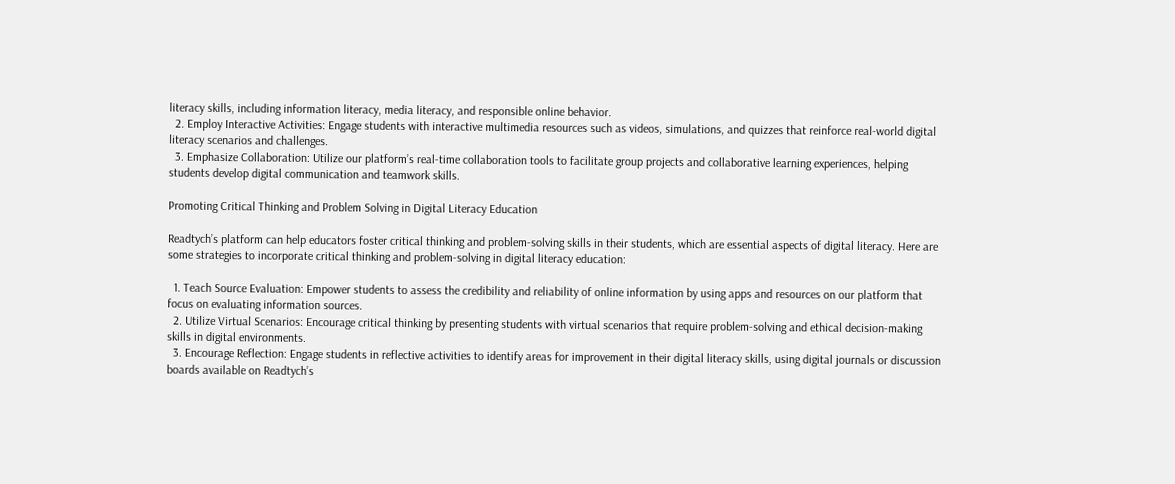literacy skills, including information literacy, media literacy, and responsible online behavior.
  2. Employ Interactive Activities: Engage students with interactive multimedia resources such as videos, simulations, and quizzes that reinforce real-world digital literacy scenarios and challenges.
  3. Emphasize Collaboration: Utilize our platform’s real-time collaboration tools to facilitate group projects and collaborative learning experiences, helping students develop digital communication and teamwork skills.

Promoting Critical Thinking and Problem Solving in Digital Literacy Education

Readtych’s platform can help educators foster critical thinking and problem-solving skills in their students, which are essential aspects of digital literacy. Here are some strategies to incorporate critical thinking and problem-solving in digital literacy education:

  1. Teach Source Evaluation: Empower students to assess the credibility and reliability of online information by using apps and resources on our platform that focus on evaluating information sources.
  2. Utilize Virtual Scenarios: Encourage critical thinking by presenting students with virtual scenarios that require problem-solving and ethical decision-making skills in digital environments.
  3. Encourage Reflection: Engage students in reflective activities to identify areas for improvement in their digital literacy skills, using digital journals or discussion boards available on Readtych’s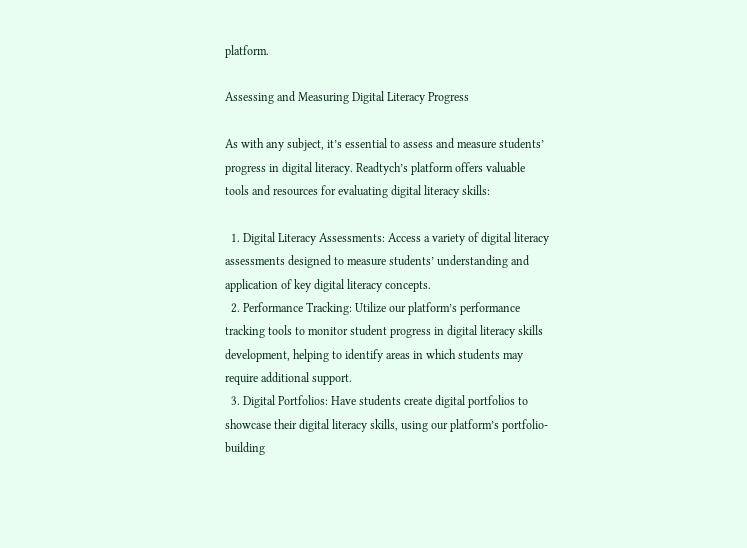platform.

Assessing and Measuring Digital Literacy Progress

As with any subject, it’s essential to assess and measure students’ progress in digital literacy. Readtych’s platform offers valuable tools and resources for evaluating digital literacy skills:

  1. Digital Literacy Assessments: Access a variety of digital literacy assessments designed to measure students’ understanding and application of key digital literacy concepts.
  2. Performance Tracking: Utilize our platform’s performance tracking tools to monitor student progress in digital literacy skills development, helping to identify areas in which students may require additional support.
  3. Digital Portfolios: Have students create digital portfolios to showcase their digital literacy skills, using our platform’s portfolio-building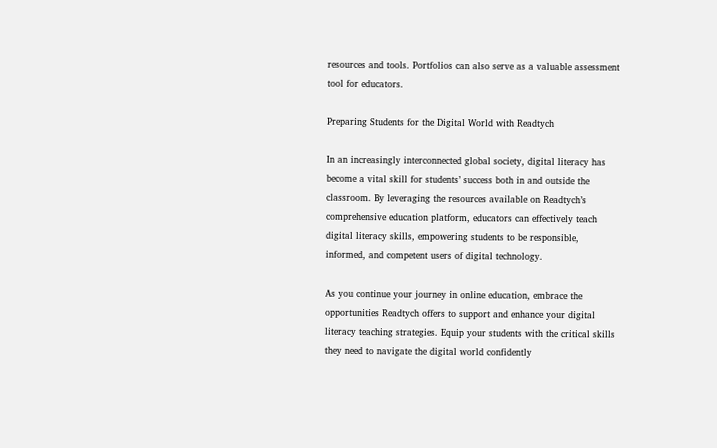resources and tools. Portfolios can also serve as a valuable assessment tool for educators.

Preparing Students for the Digital World with Readtych

In an increasingly interconnected global society, digital literacy has become a vital skill for students’ success both in and outside the classroom. By leveraging the resources available on Readtych’s comprehensive education platform, educators can effectively teach digital literacy skills, empowering students to be responsible, informed, and competent users of digital technology.

As you continue your journey in online education, embrace the opportunities Readtych offers to support and enhance your digital literacy teaching strategies. Equip your students with the critical skills they need to navigate the digital world confidently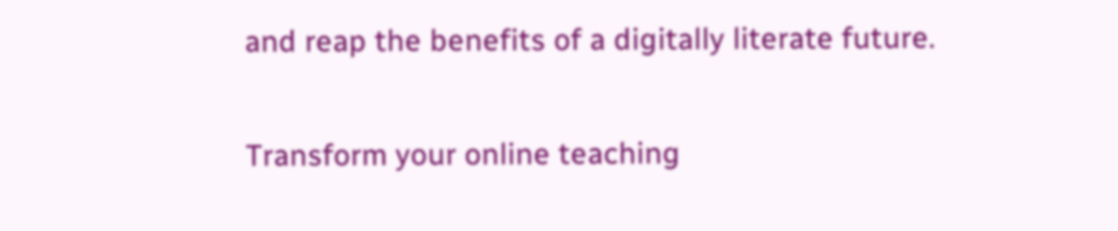and reap the benefits of a digitally literate future.

Transform your online teaching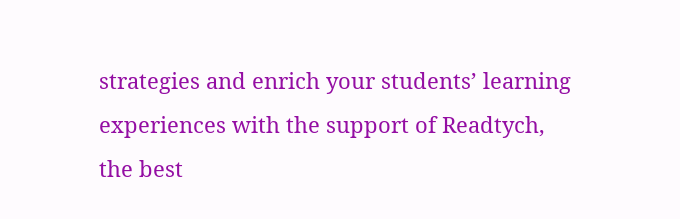strategies and enrich your students’ learning experiences with the support of Readtych, the best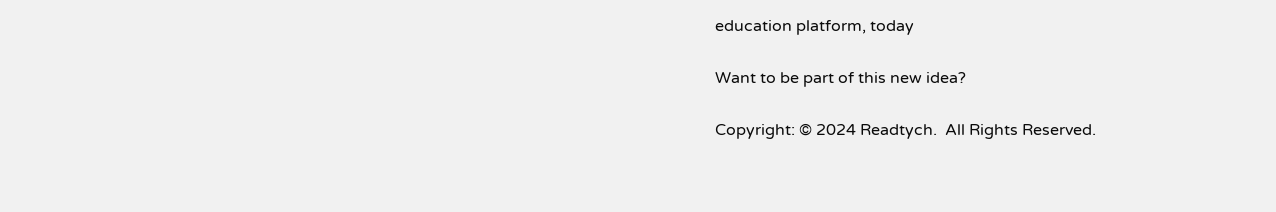education platform, today

Want to be part of this new idea?

Copyright: © 2024 Readtych.  All Rights Reserved.